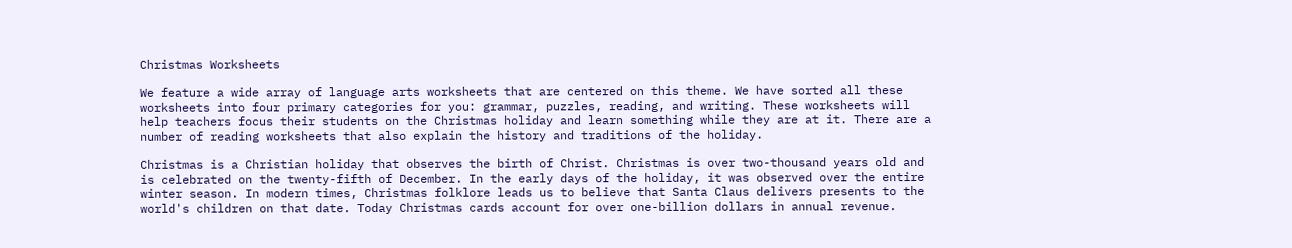Christmas Worksheets

We feature a wide array of language arts worksheets that are centered on this theme. We have sorted all these worksheets into four primary categories for you: grammar, puzzles, reading, and writing. These worksheets will help teachers focus their students on the Christmas holiday and learn something while they are at it. There are a number of reading worksheets that also explain the history and traditions of the holiday.

Christmas is a Christian holiday that observes the birth of Christ. Christmas is over two-thousand years old and is celebrated on the twenty-fifth of December. In the early days of the holiday, it was observed over the entire winter season. In modern times, Christmas folklore leads us to believe that Santa Claus delivers presents to the world's children on that date. Today Christmas cards account for over one-billion dollars in annual revenue.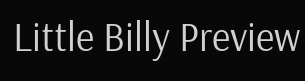Little Billy Preview